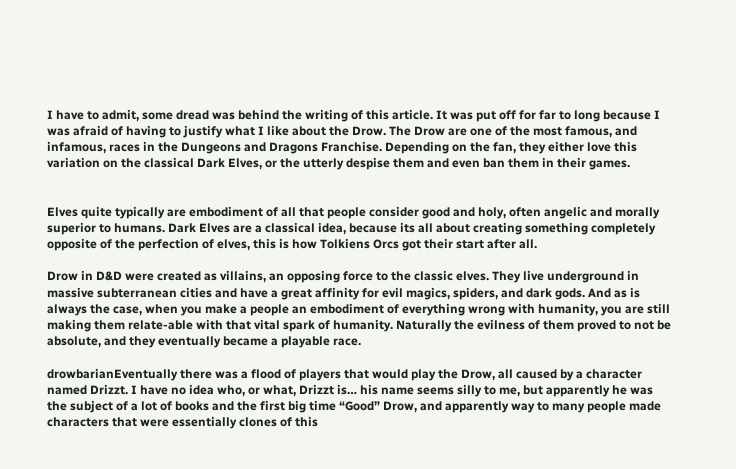I have to admit, some dread was behind the writing of this article. It was put off for far to long because I was afraid of having to justify what I like about the Drow. The Drow are one of the most famous, and infamous, races in the Dungeons and Dragons Franchise. Depending on the fan, they either love this variation on the classical Dark Elves, or the utterly despise them and even ban them in their games.


Elves quite typically are embodiment of all that people consider good and holy, often angelic and morally superior to humans. Dark Elves are a classical idea, because its all about creating something completely opposite of the perfection of elves, this is how Tolkiens Orcs got their start after all.

Drow in D&D were created as villains, an opposing force to the classic elves. They live underground in massive subterranean cities and have a great affinity for evil magics, spiders, and dark gods. And as is always the case, when you make a people an embodiment of everything wrong with humanity, you are still making them relate-able with that vital spark of humanity. Naturally the evilness of them proved to not be absolute, and they eventually became a playable race.

drowbarianEventually there was a flood of players that would play the Drow, all caused by a character named Drizzt. I have no idea who, or what, Drizzt is… his name seems silly to me, but apparently he was the subject of a lot of books and the first big time “Good” Drow, and apparently way to many people made characters that were essentially clones of this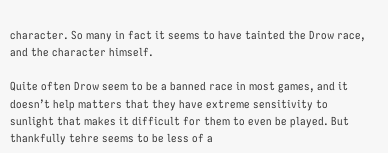character. So many in fact it seems to have tainted the Drow race, and the character himself.

Quite often Drow seem to be a banned race in most games, and it doesn’t help matters that they have extreme sensitivity to sunlight that makes it difficult for them to even be played. But thankfully tehre seems to be less of a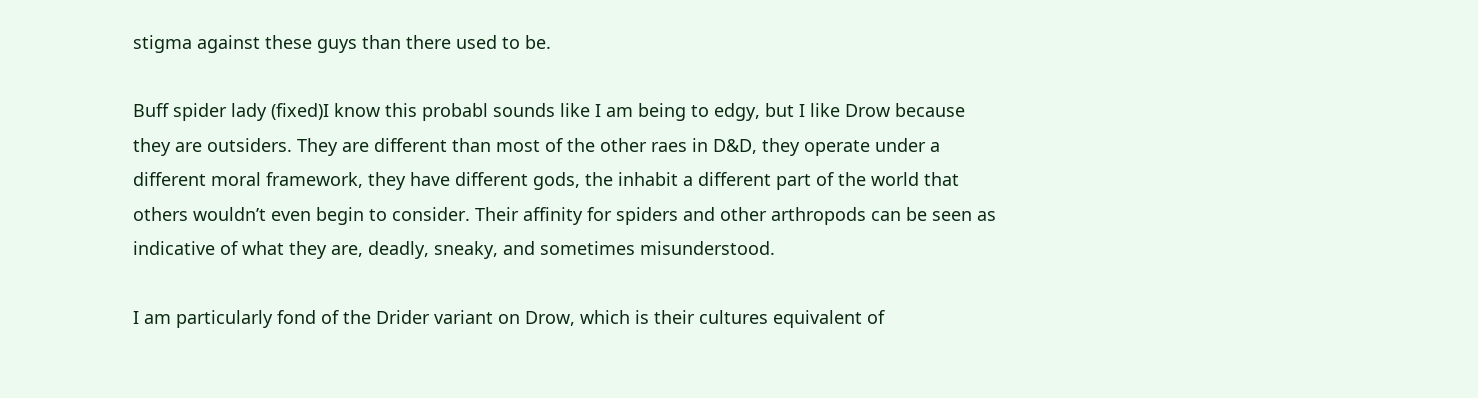stigma against these guys than there used to be.

Buff spider lady (fixed)I know this probabl sounds like I am being to edgy, but I like Drow because they are outsiders. They are different than most of the other raes in D&D, they operate under a different moral framework, they have different gods, the inhabit a different part of the world that others wouldn’t even begin to consider. Their affinity for spiders and other arthropods can be seen as indicative of what they are, deadly, sneaky, and sometimes misunderstood.

I am particularly fond of the Drider variant on Drow, which is their cultures equivalent of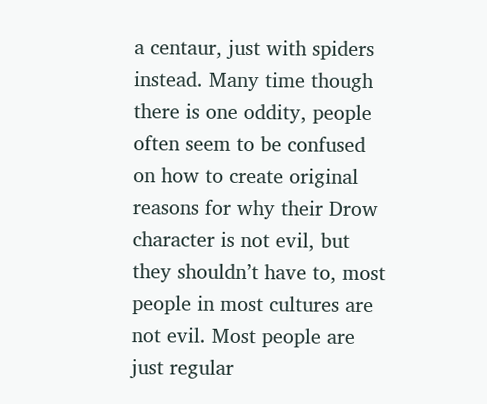a centaur, just with spiders instead. Many time though there is one oddity, people often seem to be confused on how to create original reasons for why their Drow character is not evil, but they shouldn’t have to, most people in most cultures are not evil. Most people are just regular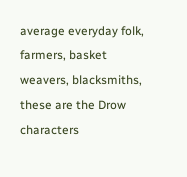average everyday folk, farmers, basket weavers, blacksmiths, these are the Drow characters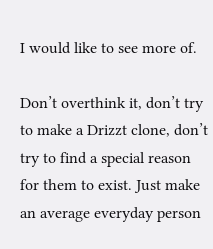I would like to see more of.

Don’t overthink it, don’t try to make a Drizzt clone, don’t try to find a special reason for them to exist. Just make an average everyday person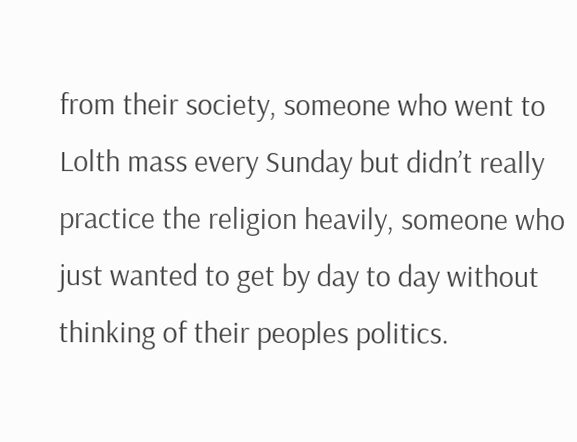from their society, someone who went to Lolth mass every Sunday but didn’t really practice the religion heavily, someone who just wanted to get by day to day without thinking of their peoples politics.